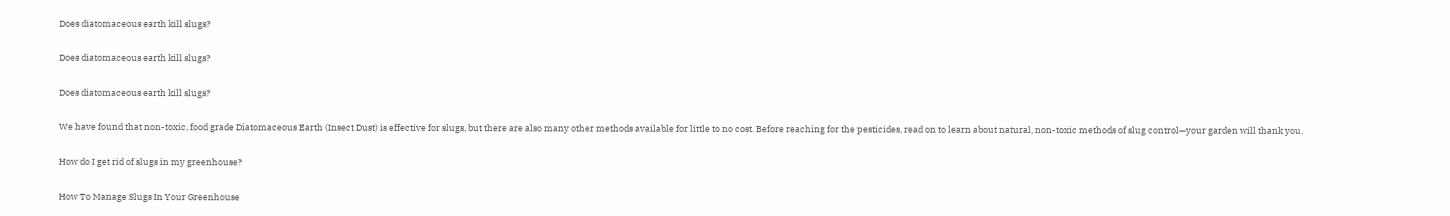Does diatomaceous earth kill slugs?

Does diatomaceous earth kill slugs?

Does diatomaceous earth kill slugs?

We have found that non-toxic, food grade Diatomaceous Earth (Insect Dust) is effective for slugs, but there are also many other methods available for little to no cost. Before reaching for the pesticides, read on to learn about natural, non-toxic methods of slug control—your garden will thank you.

How do I get rid of slugs in my greenhouse?

How To Manage Slugs In Your Greenhouse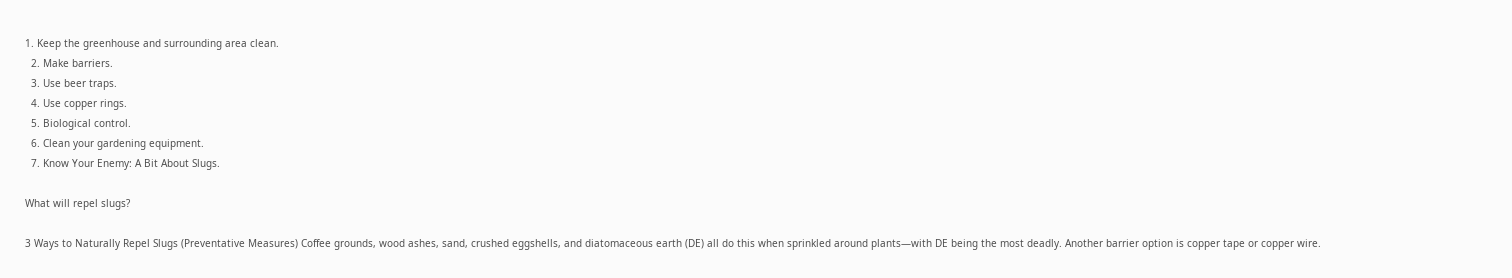1. Keep the greenhouse and surrounding area clean.
  2. Make barriers.
  3. Use beer traps.
  4. Use copper rings.
  5. Biological control.
  6. Clean your gardening equipment.
  7. Know Your Enemy: A Bit About Slugs.

What will repel slugs?

3 Ways to Naturally Repel Slugs (Preventative Measures) Coffee grounds, wood ashes, sand, crushed eggshells, and diatomaceous earth (DE) all do this when sprinkled around plants—with DE being the most deadly. Another barrier option is copper tape or copper wire.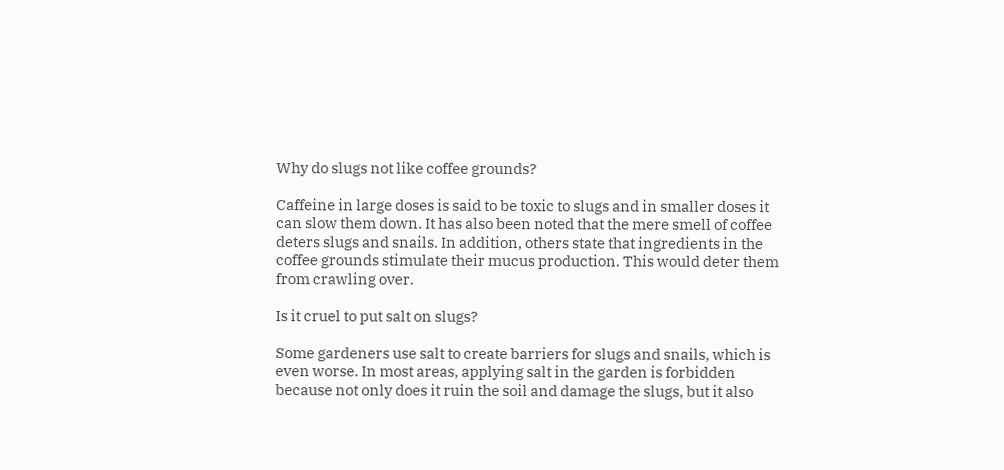Why do slugs not like coffee grounds?

Caffeine in large doses is said to be toxic to slugs and in smaller doses it can slow them down. It has also been noted that the mere smell of coffee deters slugs and snails. In addition, others state that ingredients in the coffee grounds stimulate their mucus production. This would deter them from crawling over.

Is it cruel to put salt on slugs?

Some gardeners use salt to create barriers for slugs and snails, which is even worse. In most areas, applying salt in the garden is forbidden because not only does it ruin the soil and damage the slugs, but it also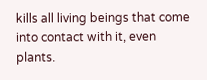kills all living beings that come into contact with it, even plants.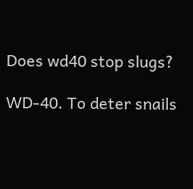Does wd40 stop slugs?

WD-40. To deter snails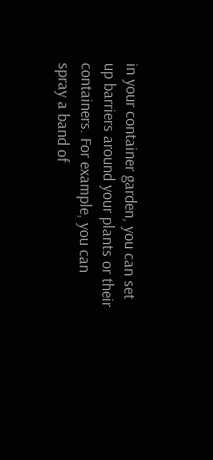in your container garden, you can set up barriers around your plants or their containers. For example, you can spray a band of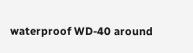waterproof WD-40 around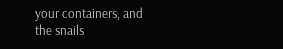your containers, and the snails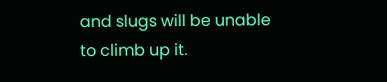and slugs will be unable to climb up it.